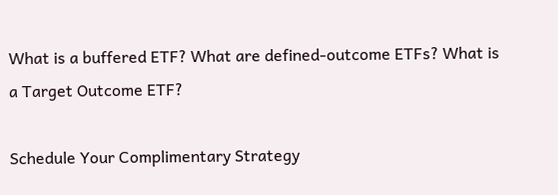What is a buffered ETF? What are defined-outcome ETFs? What is a Target Outcome ETF?

Schedule Your Complimentary Strategy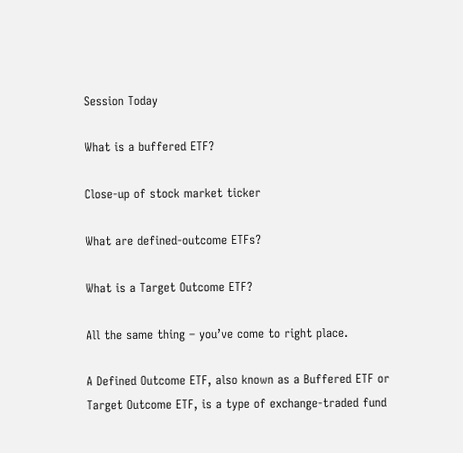Session Today

What is a buffered ETF?

Close-up of stock market ticker

What are defined-outcome ETFs?

What is a Target Outcome ETF?

All the same thing – you’ve come to right place.

A Defined Outcome ETF, also known as a Buffered ETF or Target Outcome ETF, is a type of exchange-traded fund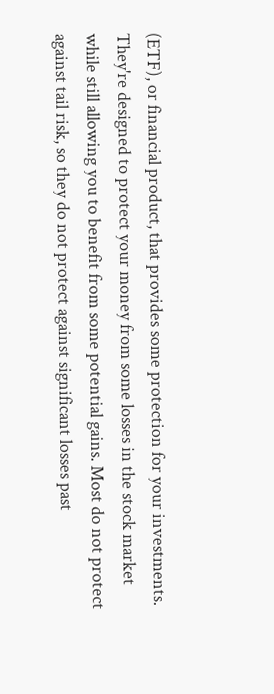(ETF), or financial product, that provides some protection for your investments. They're designed to protect your money from some losses in the stock market while still allowing you to benefit from some potential gains. Most do not protect against tail risk, so they do not protect against significant losses past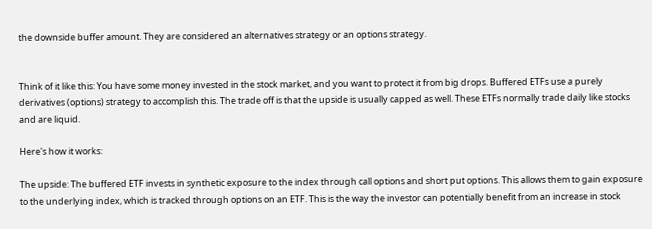the downside buffer amount. They are considered an alternatives strategy or an options strategy.


Think of it like this: You have some money invested in the stock market, and you want to protect it from big drops. Buffered ETFs use a purely derivatives (options) strategy to accomplish this. The trade off is that the upside is usually capped as well. These ETFs normally trade daily like stocks and are liquid.

Here's how it works:

The upside: The buffered ETF invests in synthetic exposure to the index through call options and short put options. This allows them to gain exposure to the underlying index, which is tracked through options on an ETF. This is the way the investor can potentially benefit from an increase in stock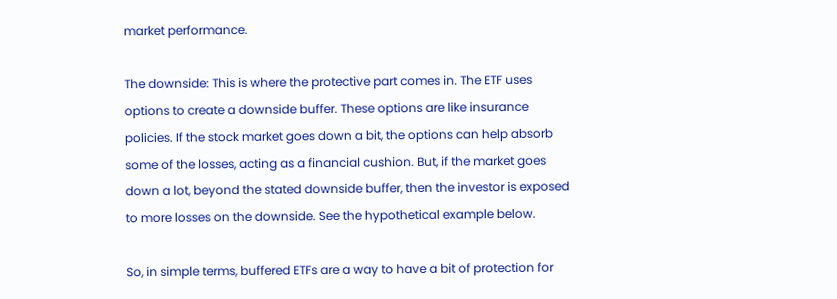market performance.

The downside: This is where the protective part comes in. The ETF uses options to create a downside buffer. These options are like insurance policies. If the stock market goes down a bit, the options can help absorb some of the losses, acting as a financial cushion. But, if the market goes down a lot, beyond the stated downside buffer, then the investor is exposed to more losses on the downside. See the hypothetical example below.

So, in simple terms, buffered ETFs are a way to have a bit of protection for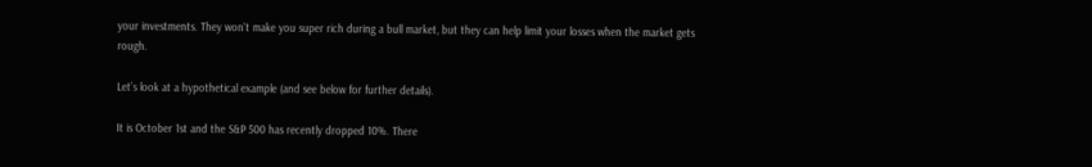your investments. They won't make you super rich during a bull market, but they can help limit your losses when the market gets rough.

Let’s look at a hypothetical example (and see below for further details).

It is October 1st and the S&P 500 has recently dropped 10%. There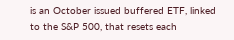is an October issued buffered ETF, linked to the S&P 500, that resets each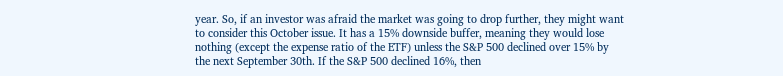year. So, if an investor was afraid the market was going to drop further, they might want to consider this October issue. It has a 15% downside buffer, meaning they would lose nothing (except the expense ratio of the ETF) unless the S&P 500 declined over 15% by the next September 30th. If the S&P 500 declined 16%, then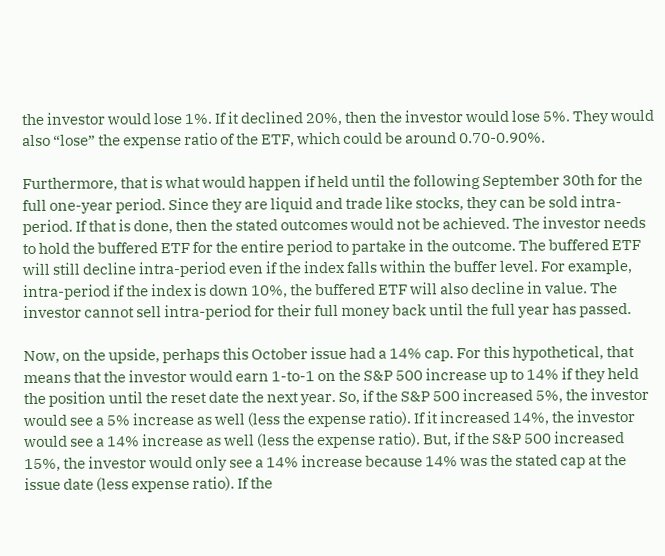the investor would lose 1%. If it declined 20%, then the investor would lose 5%. They would also “lose” the expense ratio of the ETF, which could be around 0.70-0.90%.

Furthermore, that is what would happen if held until the following September 30th for the full one-year period. Since they are liquid and trade like stocks, they can be sold intra-period. If that is done, then the stated outcomes would not be achieved. The investor needs to hold the buffered ETF for the entire period to partake in the outcome. The buffered ETF will still decline intra-period even if the index falls within the buffer level. For example, intra-period if the index is down 10%, the buffered ETF will also decline in value. The investor cannot sell intra-period for their full money back until the full year has passed.

Now, on the upside, perhaps this October issue had a 14% cap. For this hypothetical, that means that the investor would earn 1-to-1 on the S&P 500 increase up to 14% if they held the position until the reset date the next year. So, if the S&P 500 increased 5%, the investor would see a 5% increase as well (less the expense ratio). If it increased 14%, the investor would see a 14% increase as well (less the expense ratio). But, if the S&P 500 increased 15%, the investor would only see a 14% increase because 14% was the stated cap at the issue date (less expense ratio). If the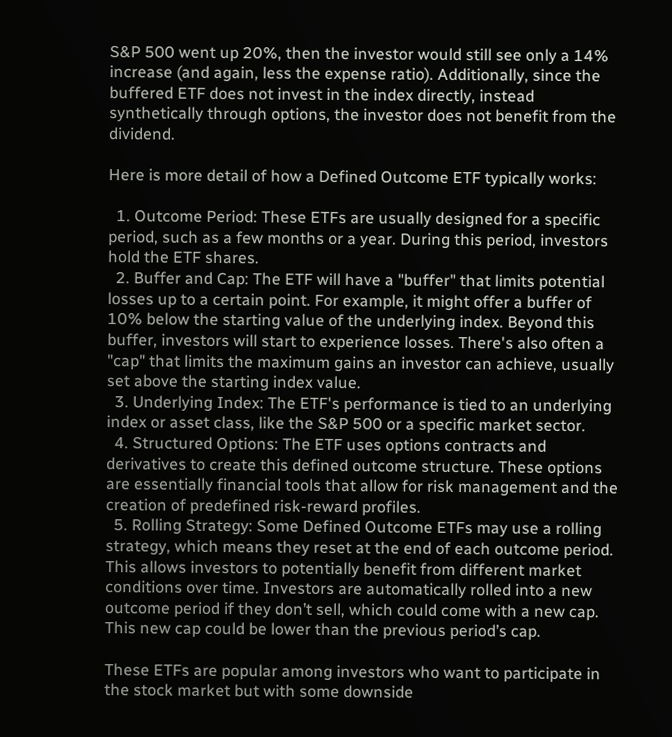S&P 500 went up 20%, then the investor would still see only a 14% increase (and again, less the expense ratio). Additionally, since the buffered ETF does not invest in the index directly, instead synthetically through options, the investor does not benefit from the dividend.

Here is more detail of how a Defined Outcome ETF typically works:

  1. Outcome Period: These ETFs are usually designed for a specific period, such as a few months or a year. During this period, investors hold the ETF shares.
  2. Buffer and Cap: The ETF will have a "buffer" that limits potential losses up to a certain point. For example, it might offer a buffer of 10% below the starting value of the underlying index. Beyond this buffer, investors will start to experience losses. There's also often a "cap" that limits the maximum gains an investor can achieve, usually set above the starting index value.
  3. Underlying Index: The ETF's performance is tied to an underlying index or asset class, like the S&P 500 or a specific market sector.
  4. Structured Options: The ETF uses options contracts and derivatives to create this defined outcome structure. These options are essentially financial tools that allow for risk management and the creation of predefined risk-reward profiles.
  5. Rolling Strategy: Some Defined Outcome ETFs may use a rolling strategy, which means they reset at the end of each outcome period. This allows investors to potentially benefit from different market conditions over time. Investors are automatically rolled into a new outcome period if they don’t sell, which could come with a new cap. This new cap could be lower than the previous period’s cap.

These ETFs are popular among investors who want to participate in the stock market but with some downside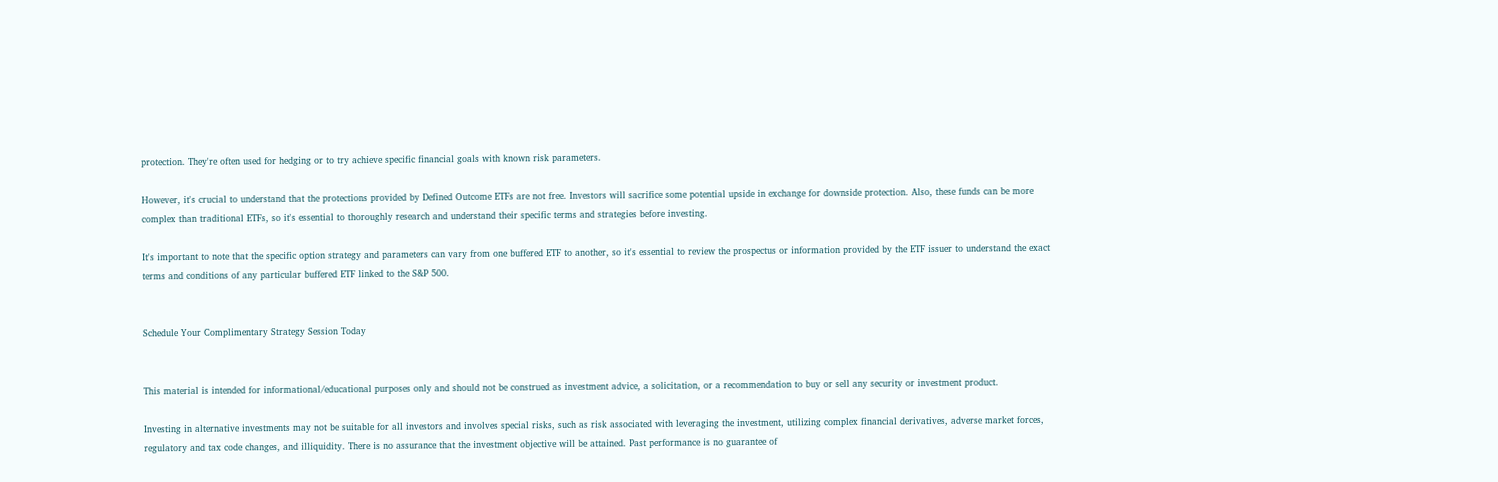protection. They're often used for hedging or to try achieve specific financial goals with known risk parameters.

However, it's crucial to understand that the protections provided by Defined Outcome ETFs are not free. Investors will sacrifice some potential upside in exchange for downside protection. Also, these funds can be more complex than traditional ETFs, so it's essential to thoroughly research and understand their specific terms and strategies before investing.

It's important to note that the specific option strategy and parameters can vary from one buffered ETF to another, so it's essential to review the prospectus or information provided by the ETF issuer to understand the exact terms and conditions of any particular buffered ETF linked to the S&P 500.


Schedule Your Complimentary Strategy Session Today


This material is intended for informational/educational purposes only and should not be construed as investment advice, a solicitation, or a recommendation to buy or sell any security or investment product.

Investing in alternative investments may not be suitable for all investors and involves special risks, such as risk associated with leveraging the investment, utilizing complex financial derivatives, adverse market forces, regulatory and tax code changes, and illiquidity. There is no assurance that the investment objective will be attained. Past performance is no guarantee of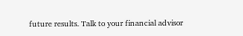future results. Talk to your financial advisor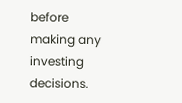before making any investing decisions.